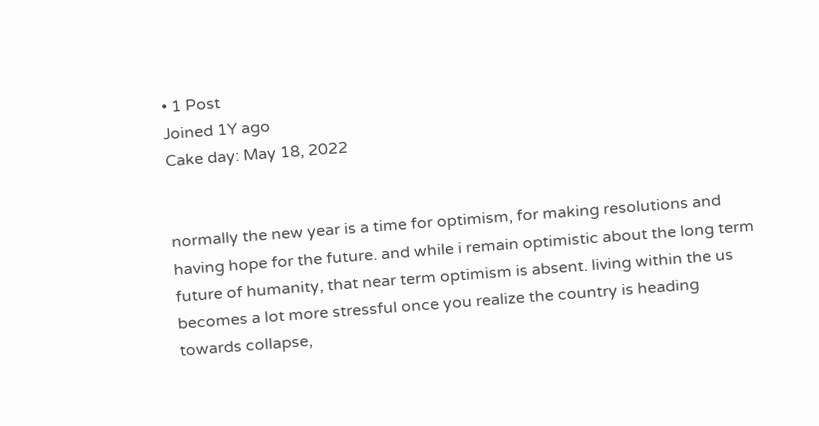• 1 Post
Joined 1Y ago
Cake day: May 18, 2022


normally the new year is a time for optimism, for making resolutions and having hope for the future. and while i remain optimistic about the long term future of humanity, that near term optimism is absent. living within the us becomes a lot more stressful once you realize the country is heading towards collapse,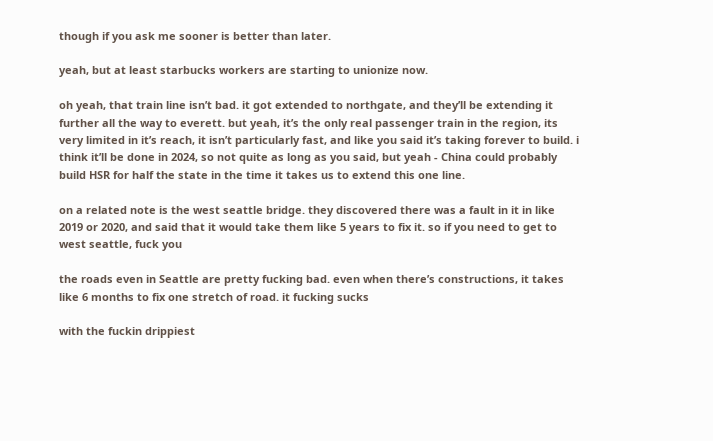though if you ask me sooner is better than later.

yeah, but at least starbucks workers are starting to unionize now.

oh yeah, that train line isn’t bad. it got extended to northgate, and they’ll be extending it further all the way to everett. but yeah, it’s the only real passenger train in the region, its very limited in it’s reach, it isn’t particularly fast, and like you said it’s taking forever to build. i think it’ll be done in 2024, so not quite as long as you said, but yeah - China could probably build HSR for half the state in the time it takes us to extend this one line.

on a related note is the west seattle bridge. they discovered there was a fault in it in like 2019 or 2020, and said that it would take them like 5 years to fix it. so if you need to get to west seattle, fuck you

the roads even in Seattle are pretty fucking bad. even when there’s constructions, it takes like 6 months to fix one stretch of road. it fucking sucks

with the fuckin drippiest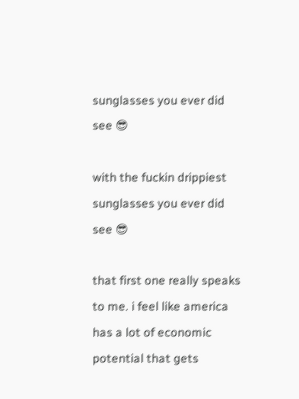sunglasses you ever did see 😎

with the fuckin drippiest sunglasses you ever did see 😎

that first one really speaks to me. i feel like america has a lot of economic potential that gets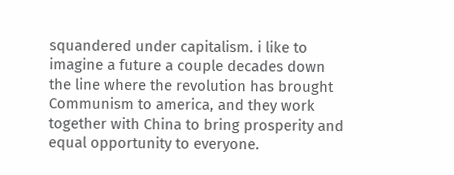squandered under capitalism. i like to imagine a future a couple decades down the line where the revolution has brought Communism to america, and they work together with China to bring prosperity and equal opportunity to everyone.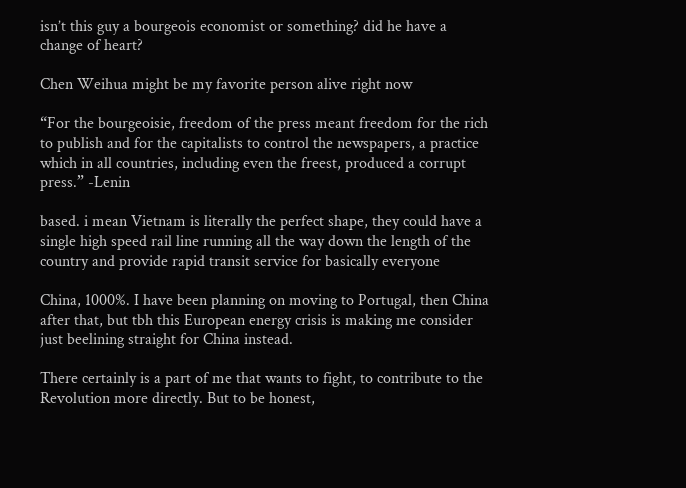isn’t this guy a bourgeois economist or something? did he have a change of heart?

Chen Weihua might be my favorite person alive right now

“For the bourgeoisie, freedom of the press meant freedom for the rich to publish and for the capitalists to control the newspapers, a practice which in all countries, including even the freest, produced a corrupt press.” -Lenin

based. i mean Vietnam is literally the perfect shape, they could have a single high speed rail line running all the way down the length of the country and provide rapid transit service for basically everyone

China, 1000%. I have been planning on moving to Portugal, then China after that, but tbh this European energy crisis is making me consider just beelining straight for China instead.

There certainly is a part of me that wants to fight, to contribute to the Revolution more directly. But to be honest,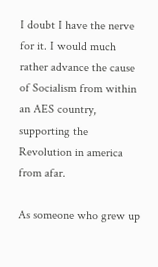I doubt I have the nerve for it. I would much rather advance the cause of Socialism from within an AES country, supporting the Revolution in america from afar.

As someone who grew up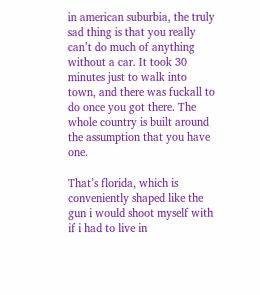in american suburbia, the truly sad thing is that you really can’t do much of anything without a car. It took 30 minutes just to walk into town, and there was fuckall to do once you got there. The whole country is built around the assumption that you have one.

That’s florida, which is conveniently shaped like the gun i would shoot myself with if i had to live in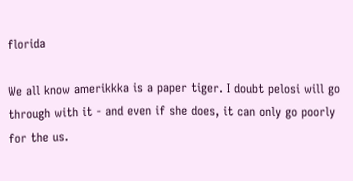florida

We all know amerikkka is a paper tiger. I doubt pelosi will go through with it - and even if she does, it can only go poorly for the us.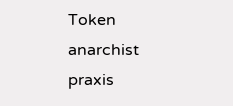Token anarchist praxis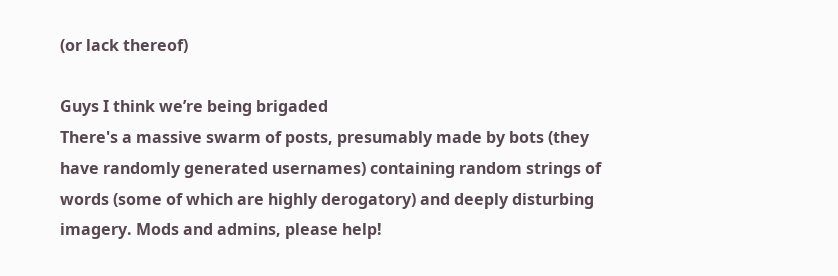(or lack thereof)

Guys I think we’re being brigaded
There's a massive swarm of posts, presumably made by bots (they have randomly generated usernames) containing random strings of words (some of which are highly derogatory) and deeply disturbing imagery. Mods and admins, please help!